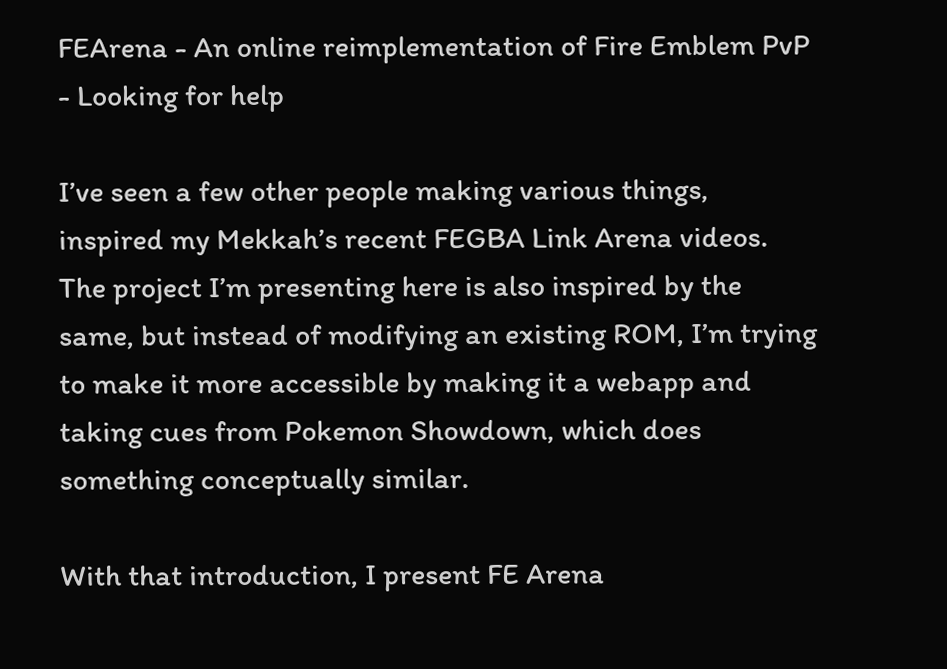FEArena - An online reimplementation of Fire Emblem PvP - Looking for help

I’ve seen a few other people making various things, inspired my Mekkah’s recent FEGBA Link Arena videos. The project I’m presenting here is also inspired by the same, but instead of modifying an existing ROM, I’m trying to make it more accessible by making it a webapp and taking cues from Pokemon Showdown, which does something conceptually similar.

With that introduction, I present FE Arena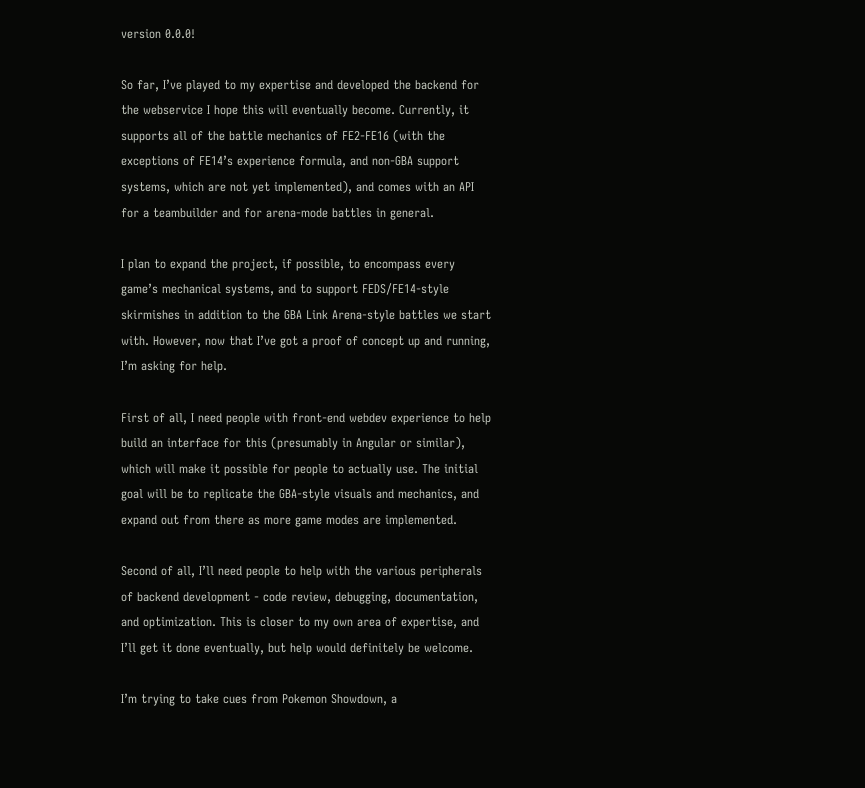version 0.0.0!

So far, I’ve played to my expertise and developed the backend for the webservice I hope this will eventually become. Currently, it supports all of the battle mechanics of FE2-FE16 (with the exceptions of FE14’s experience formula, and non-GBA support systems, which are not yet implemented), and comes with an API for a teambuilder and for arena-mode battles in general.

I plan to expand the project, if possible, to encompass every game’s mechanical systems, and to support FEDS/FE14-style skirmishes in addition to the GBA Link Arena-style battles we start with. However, now that I’ve got a proof of concept up and running, I’m asking for help.

First of all, I need people with front-end webdev experience to help build an interface for this (presumably in Angular or similar), which will make it possible for people to actually use. The initial goal will be to replicate the GBA-style visuals and mechanics, and expand out from there as more game modes are implemented.

Second of all, I’ll need people to help with the various peripherals of backend development - code review, debugging, documentation, and optimization. This is closer to my own area of expertise, and I’ll get it done eventually, but help would definitely be welcome.

I’m trying to take cues from Pokemon Showdown, a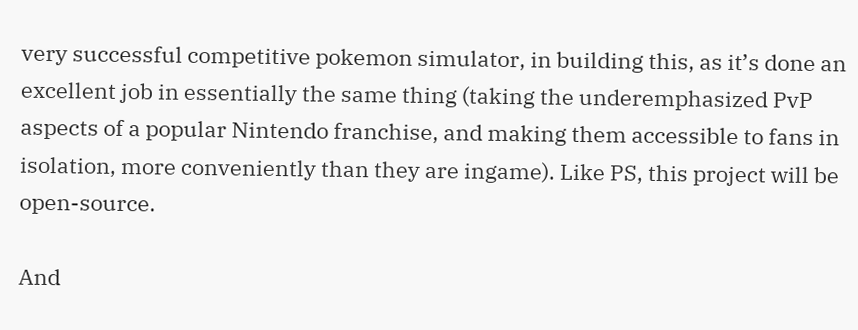very successful competitive pokemon simulator, in building this, as it’s done an excellent job in essentially the same thing (taking the underemphasized PvP aspects of a popular Nintendo franchise, and making them accessible to fans in isolation, more conveniently than they are ingame). Like PS, this project will be open-source.

And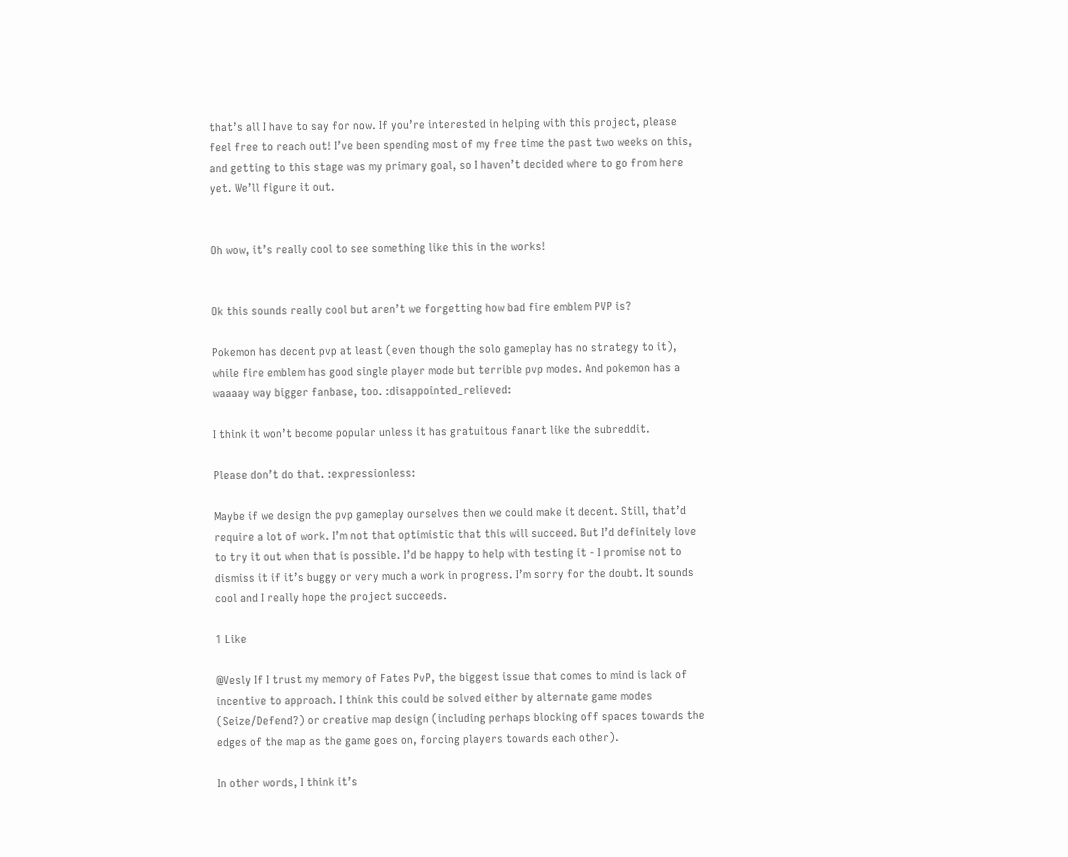that’s all I have to say for now. If you’re interested in helping with this project, please feel free to reach out! I’ve been spending most of my free time the past two weeks on this, and getting to this stage was my primary goal, so I haven’t decided where to go from here yet. We’ll figure it out.


Oh wow, it’s really cool to see something like this in the works!


Ok this sounds really cool but aren’t we forgetting how bad fire emblem PVP is?

Pokemon has decent pvp at least (even though the solo gameplay has no strategy to it), while fire emblem has good single player mode but terrible pvp modes. And pokemon has a waaaay way bigger fanbase, too. :disappointed_relieved:

I think it won’t become popular unless it has gratuitous fanart like the subreddit.

Please don’t do that. :expressionless:

Maybe if we design the pvp gameplay ourselves then we could make it decent. Still, that’d require a lot of work. I’m not that optimistic that this will succeed. But I’d definitely love to try it out when that is possible. I’d be happy to help with testing it - I promise not to dismiss it if it’s buggy or very much a work in progress. I’m sorry for the doubt. It sounds cool and I really hope the project succeeds.

1 Like

@Vesly If I trust my memory of Fates PvP, the biggest issue that comes to mind is lack of incentive to approach. I think this could be solved either by alternate game modes (Seize/Defend?) or creative map design (including perhaps blocking off spaces towards the edges of the map as the game goes on, forcing players towards each other).

In other words, I think it’s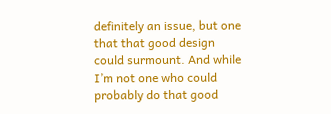definitely an issue, but one that that good design could surmount. And while I’m not one who could probably do that good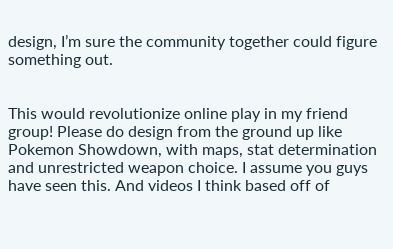design, I’m sure the community together could figure something out.


This would revolutionize online play in my friend group! Please do design from the ground up like Pokemon Showdown, with maps, stat determination and unrestricted weapon choice. I assume you guys have seen this. And videos I think based off of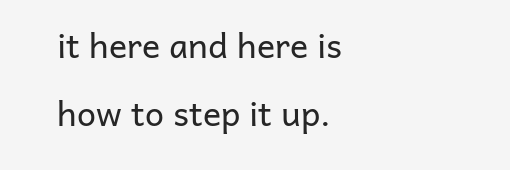it here and here is how to step it up.